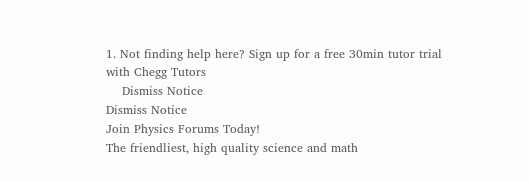1. Not finding help here? Sign up for a free 30min tutor trial with Chegg Tutors
    Dismiss Notice
Dismiss Notice
Join Physics Forums Today!
The friendliest, high quality science and math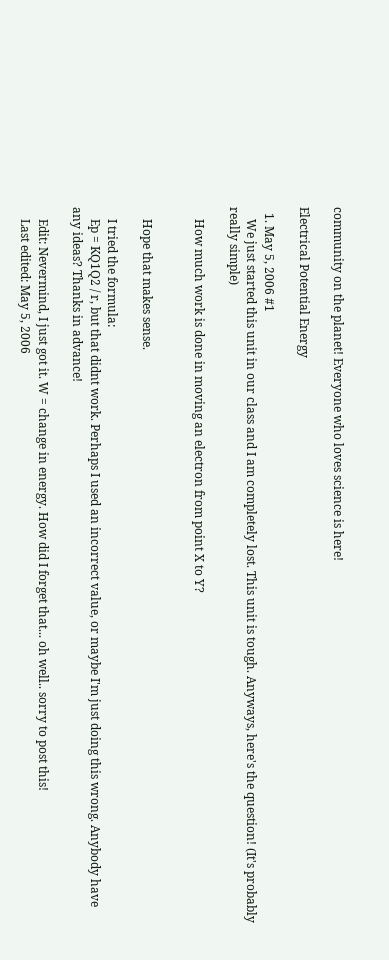community on the planet! Everyone who loves science is here!

Electrical Potential Energy

  1. May 5, 2006 #1
    We just started this unit in our class and I am completely lost. This unit is tough. Anyways, here's the question! (It's probably really simple)

    How much work is done in moving an electron from point X to Y?


    Hope that makes sense.

    I tried the formula:
    Ep = KQ1Q2 / r, but that didnt work. Perhaps I used an incorrect value, or maybe I'm just doing this wrong. Anybody have any ideas? Thanks in advance!

    Edit: Nevermind, I just got it. W = change in energy. How did I forget that... oh well.. sorry to post this!
    Last edited: May 5, 2006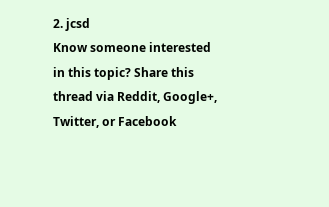2. jcsd
Know someone interested in this topic? Share this thread via Reddit, Google+, Twitter, or Facebook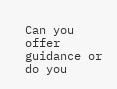Can you offer guidance or do you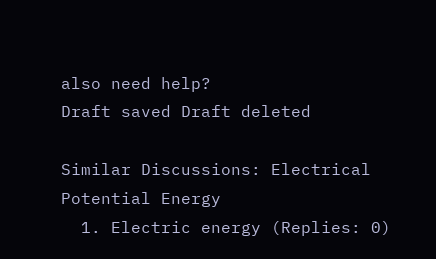also need help?
Draft saved Draft deleted

Similar Discussions: Electrical Potential Energy
  1. Electric energy (Replies: 0)